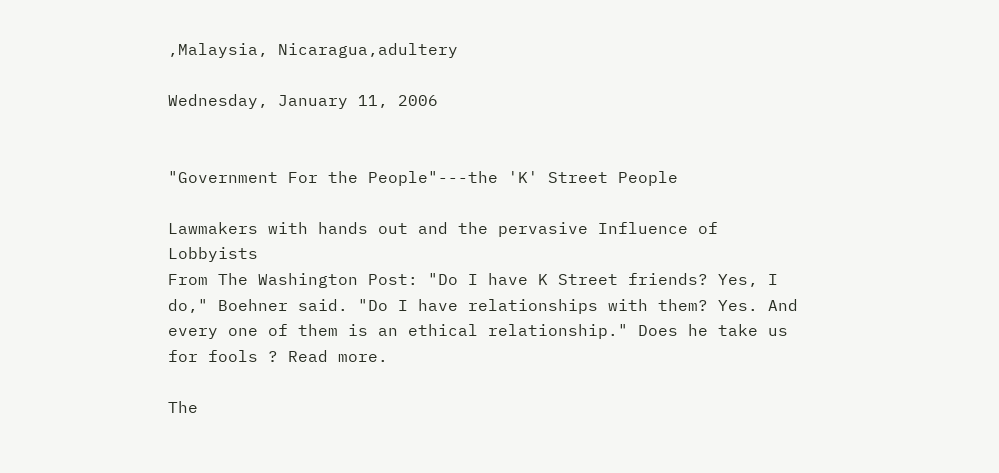,Malaysia, Nicaragua,adultery

Wednesday, January 11, 2006


"Government For the People"---the 'K' Street People

Lawmakers with hands out and the pervasive Influence of Lobbyists
From The Washington Post: "Do I have K Street friends? Yes, I do," Boehner said. "Do I have relationships with them? Yes. And every one of them is an ethical relationship." Does he take us for fools ? Read more.

The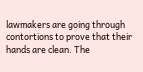lawmakers are going through contortions to prove that their hands are clean. The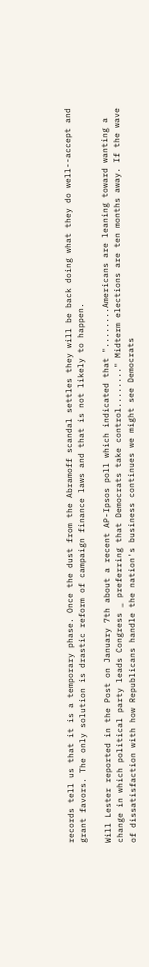records tell us that it is a temporary phase. Once the dust from the Abramoff scandal settles they will be back doing what they do well--accept and grant favors. The only solution is drastic reform of campaign finance laws and that is not likely to happen.

Will Lester reported in the Post on January 7th about a recent AP-Ipsos poll which indicated that "........Americans are leaning toward wanting a change in which political party leads Congress _ preferring that Democrats take control........" Midterm elections are ten months away. If the wave of dissatisfaction with how Republicans handle the nation's business continues we might see Democrats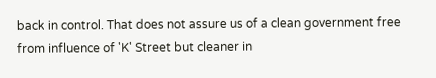back in control. That does not assure us of a clean government free from influence of 'K' Street but cleaner in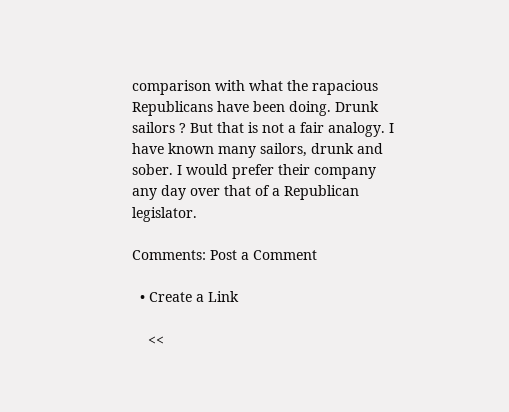comparison with what the rapacious Republicans have been doing. Drunk sailors ? But that is not a fair analogy. I have known many sailors, drunk and sober. I would prefer their company any day over that of a Republican legislator.

Comments: Post a Comment

  • Create a Link

    <<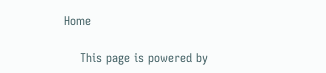Home

    This page is powered by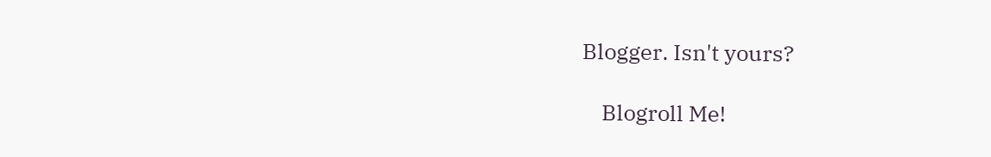Blogger. Isn't yours?

    Blogroll Me!